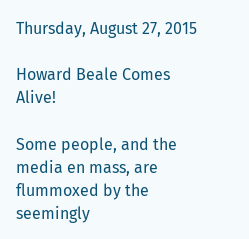Thursday, August 27, 2015

Howard Beale Comes Alive!

Some people, and the media en mass, are flummoxed by the seemingly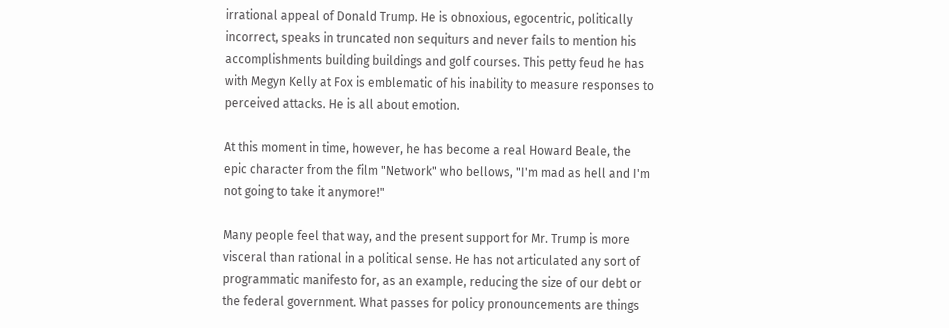irrational appeal of Donald Trump. He is obnoxious, egocentric, politically incorrect, speaks in truncated non sequiturs and never fails to mention his accomplishments building buildings and golf courses. This petty feud he has with Megyn Kelly at Fox is emblematic of his inability to measure responses to perceived attacks. He is all about emotion.

At this moment in time, however, he has become a real Howard Beale, the epic character from the film "Network" who bellows, "I'm mad as hell and I'm not going to take it anymore!"

Many people feel that way, and the present support for Mr. Trump is more visceral than rational in a political sense. He has not articulated any sort of programmatic manifesto for, as an example, reducing the size of our debt or the federal government. What passes for policy pronouncements are things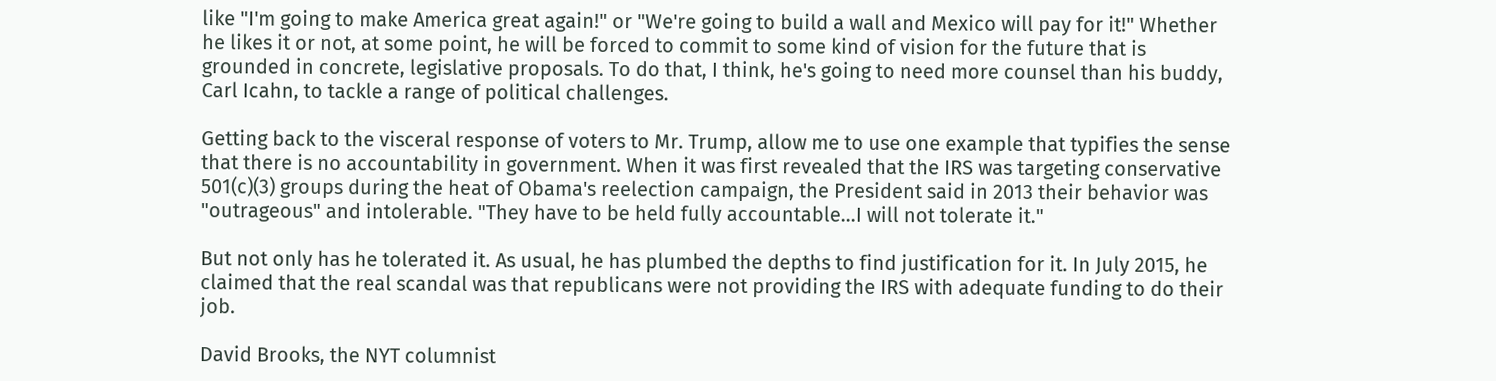like "I'm going to make America great again!" or "We're going to build a wall and Mexico will pay for it!" Whether he likes it or not, at some point, he will be forced to commit to some kind of vision for the future that is grounded in concrete, legislative proposals. To do that, I think, he's going to need more counsel than his buddy, Carl Icahn, to tackle a range of political challenges.

Getting back to the visceral response of voters to Mr. Trump, allow me to use one example that typifies the sense that there is no accountability in government. When it was first revealed that the IRS was targeting conservative 501(c)(3) groups during the heat of Obama's reelection campaign, the President said in 2013 their behavior was "outrageous" and intolerable. "They have to be held fully accountable...I will not tolerate it."

But not only has he tolerated it. As usual, he has plumbed the depths to find justification for it. In July 2015, he claimed that the real scandal was that republicans were not providing the IRS with adequate funding to do their job.

David Brooks, the NYT columnist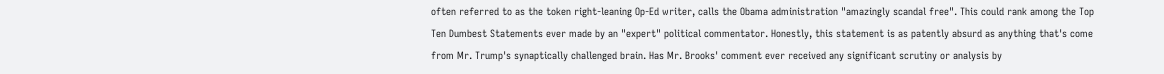often referred to as the token right-leaning Op-Ed writer, calls the Obama administration "amazingly scandal free". This could rank among the Top Ten Dumbest Statements ever made by an "expert" political commentator. Honestly, this statement is as patently absurd as anything that's come from Mr. Trump's synaptically challenged brain. Has Mr. Brooks' comment ever received any significant scrutiny or analysis by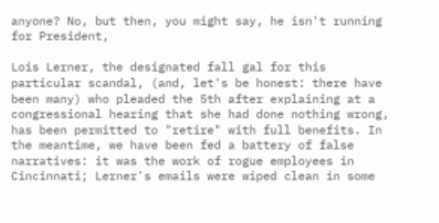anyone? No, but then, you might say, he isn't running for President,

Lois Lerner, the designated fall gal for this particular scandal, (and, let's be honest: there have been many) who pleaded the 5th after explaining at a congressional hearing that she had done nothing wrong, has been permitted to "retire" with full benefits. In the meantime, we have been fed a battery of false narratives: it was the work of rogue employees in Cincinnati; Lerner's emails were wiped clean in some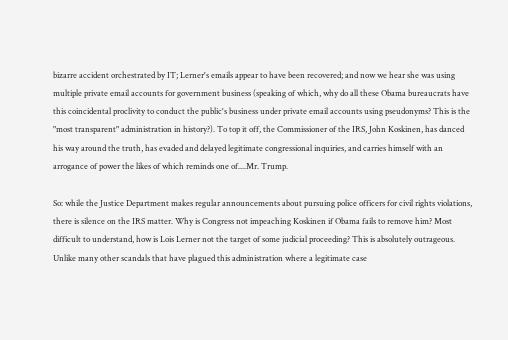bizarre accident orchestrated by IT; Lerner's emails appear to have been recovered; and now we hear she was using multiple private email accounts for government business (speaking of which, why do all these Obama bureaucrats have this coincidental proclivity to conduct the public's business under private email accounts using pseudonyms? This is the "most transparent" administration in history?). To top it off, the Commissioner of the IRS, John Koskinen, has danced his way around the truth, has evaded and delayed legitimate congressional inquiries, and carries himself with an arrogance of power the likes of which reminds one of....Mr. Trump.

So: while the Justice Department makes regular announcements about pursuing police officers for civil rights violations, there is silence on the IRS matter. Why is Congress not impeaching Koskinen if Obama fails to remove him? Most difficult to understand, how is Lois Lerner not the target of some judicial proceeding? This is absolutely outrageous. Unlike many other scandals that have plagued this administration where a legitimate case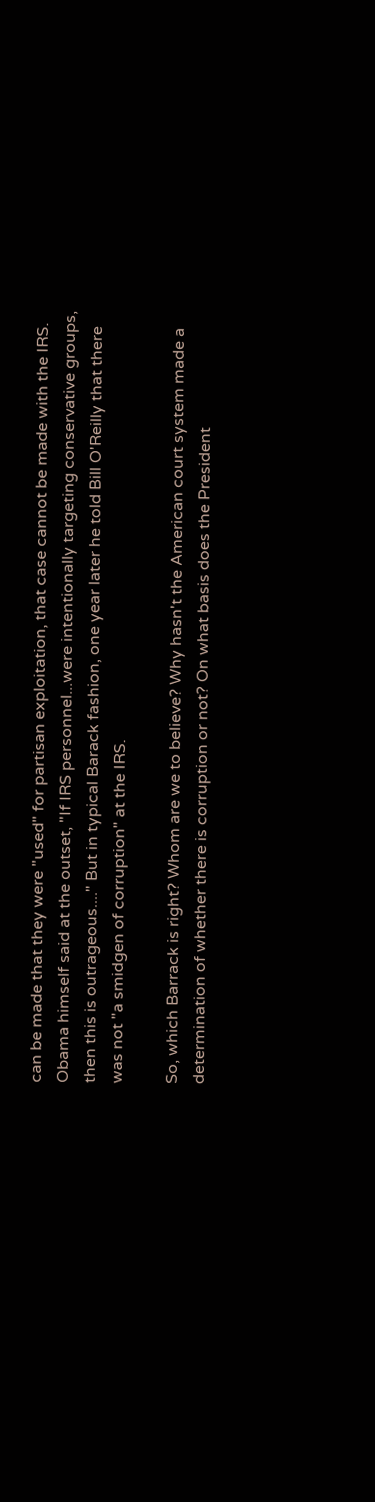can be made that they were "used" for partisan exploitation, that case cannot be made with the IRS. Obama himself said at the outset, "If IRS personnel...were intentionally targeting conservative groups, then this is outrageous...." But in typical Barack fashion, one year later he told Bill O'Reilly that there was not "a smidgen of corruption" at the IRS.

So, which Barrack is right? Whom are we to believe? Why hasn't the American court system made a determination of whether there is corruption or not? On what basis does the President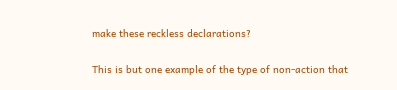make these reckless declarations?

This is but one example of the type of non-action that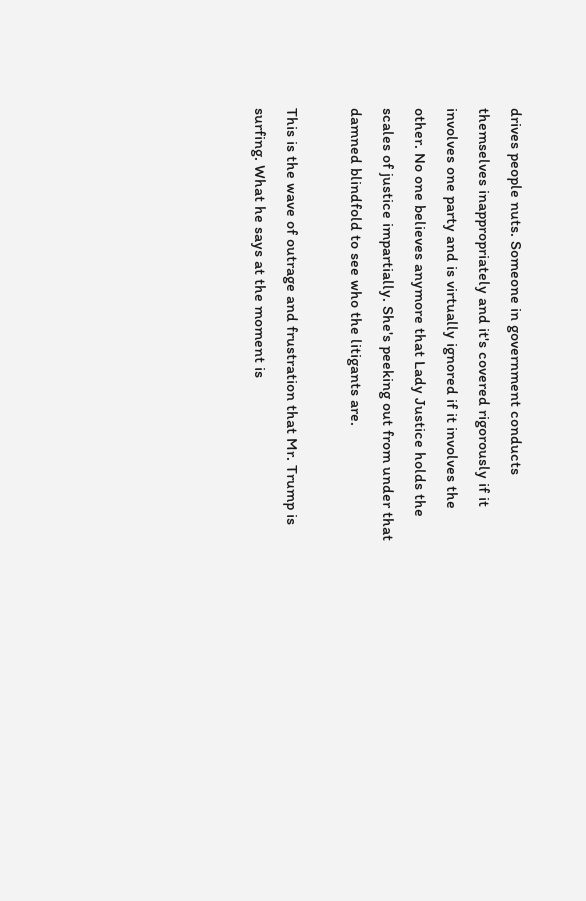drives people nuts. Someone in government conducts themselves inappropriately and it's covered rigorously if it involves one party and is virtually ignored if it involves the other. No one believes anymore that Lady Justice holds the scales of justice impartially. She's peeking out from under that damned blindfold to see who the litigants are.

This is the wave of outrage and frustration that Mr. Trump is surfing. What he says at the moment is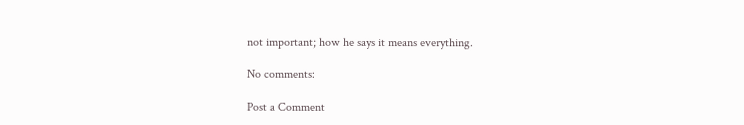not important; how he says it means everything.

No comments:

Post a Comment